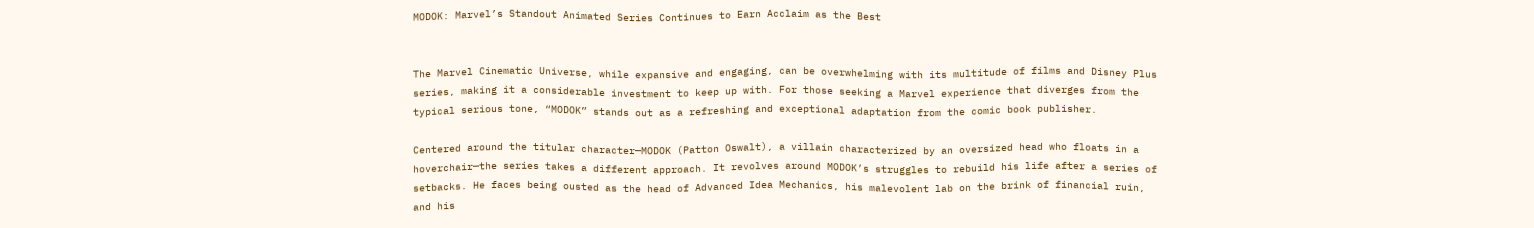MODOK: Marvel’s Standout Animated Series Continues to Earn Acclaim as the Best


The Marvel Cinematic Universe, while expansive and engaging, can be overwhelming with its multitude of films and Disney Plus series, making it a considerable investment to keep up with. For those seeking a Marvel experience that diverges from the typical serious tone, “MODOK” stands out as a refreshing and exceptional adaptation from the comic book publisher.

Centered around the titular character—MODOK (Patton Oswalt), a villain characterized by an oversized head who floats in a hoverchair—the series takes a different approach. It revolves around MODOK’s struggles to rebuild his life after a series of setbacks. He faces being ousted as the head of Advanced Idea Mechanics, his malevolent lab on the brink of financial ruin, and his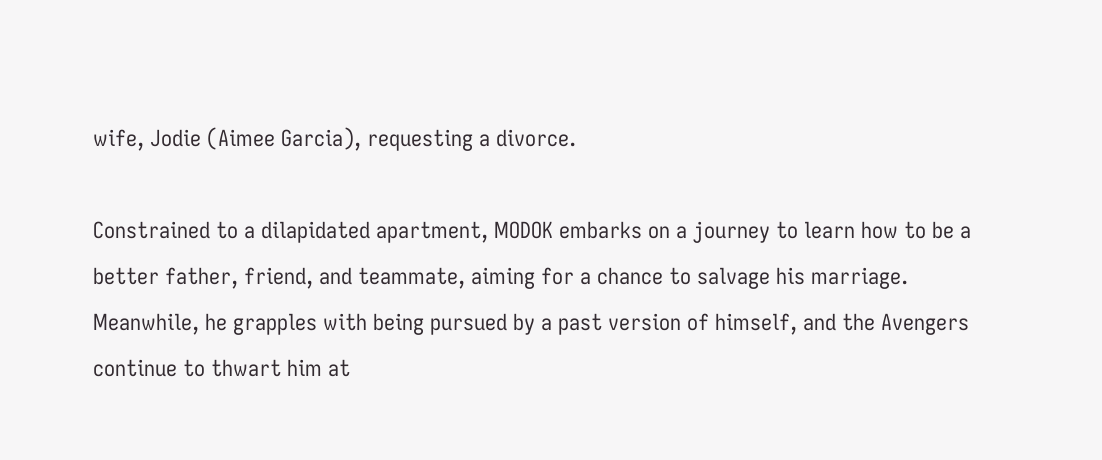wife, Jodie (Aimee Garcia), requesting a divorce.

Constrained to a dilapidated apartment, MODOK embarks on a journey to learn how to be a better father, friend, and teammate, aiming for a chance to salvage his marriage. Meanwhile, he grapples with being pursued by a past version of himself, and the Avengers continue to thwart him at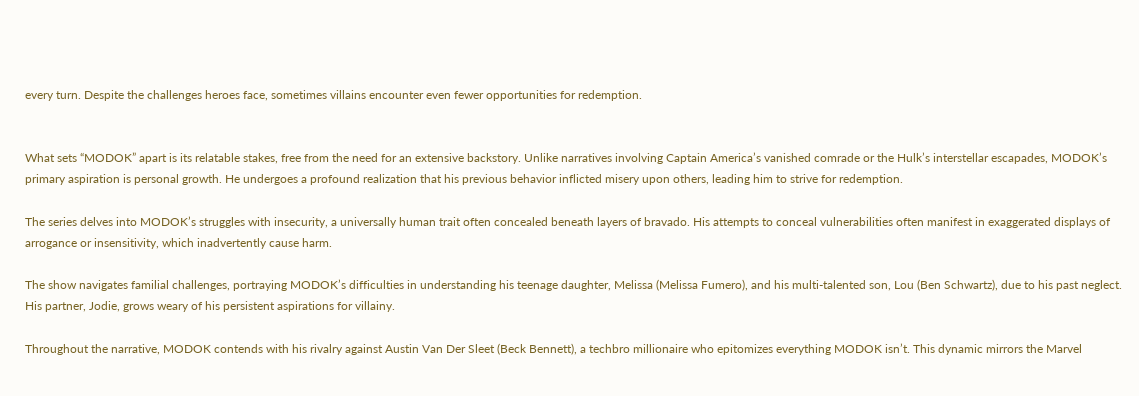every turn. Despite the challenges heroes face, sometimes villains encounter even fewer opportunities for redemption.


What sets “MODOK” apart is its relatable stakes, free from the need for an extensive backstory. Unlike narratives involving Captain America’s vanished comrade or the Hulk’s interstellar escapades, MODOK’s primary aspiration is personal growth. He undergoes a profound realization that his previous behavior inflicted misery upon others, leading him to strive for redemption.

The series delves into MODOK’s struggles with insecurity, a universally human trait often concealed beneath layers of bravado. His attempts to conceal vulnerabilities often manifest in exaggerated displays of arrogance or insensitivity, which inadvertently cause harm.

The show navigates familial challenges, portraying MODOK’s difficulties in understanding his teenage daughter, Melissa (Melissa Fumero), and his multi-talented son, Lou (Ben Schwartz), due to his past neglect. His partner, Jodie, grows weary of his persistent aspirations for villainy.

Throughout the narrative, MODOK contends with his rivalry against Austin Van Der Sleet (Beck Bennett), a techbro millionaire who epitomizes everything MODOK isn’t. This dynamic mirrors the Marvel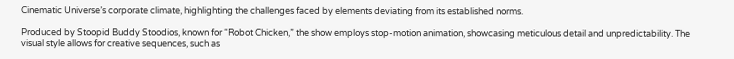Cinematic Universe’s corporate climate, highlighting the challenges faced by elements deviating from its established norms.

Produced by Stoopid Buddy Stoodios, known for “Robot Chicken,” the show employs stop-motion animation, showcasing meticulous detail and unpredictability. The visual style allows for creative sequences, such as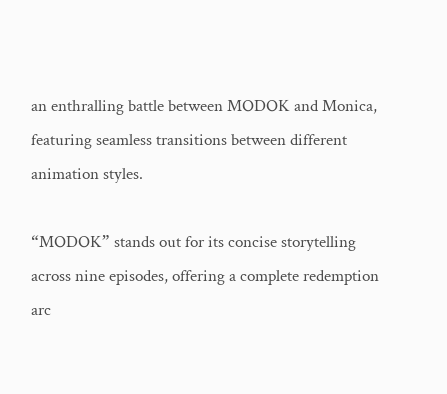an enthralling battle between MODOK and Monica, featuring seamless transitions between different animation styles.

“MODOK” stands out for its concise storytelling across nine episodes, offering a complete redemption arc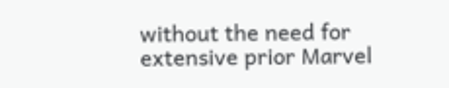without the need for extensive prior Marvel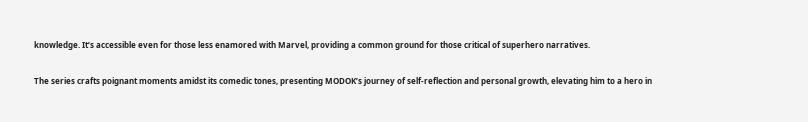knowledge. It’s accessible even for those less enamored with Marvel, providing a common ground for those critical of superhero narratives.

The series crafts poignant moments amidst its comedic tones, presenting MODOK’s journey of self-reflection and personal growth, elevating him to a hero in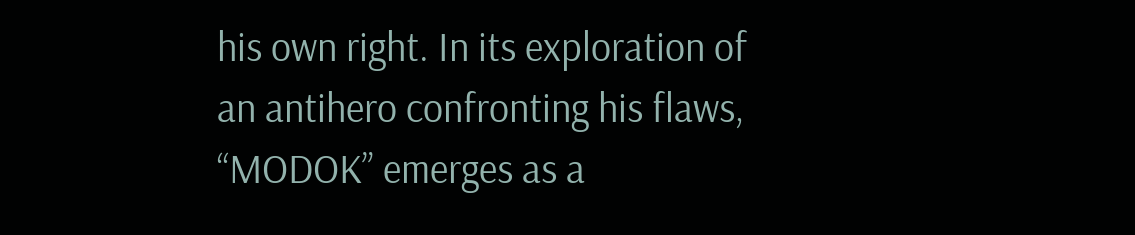his own right. In its exploration of an antihero confronting his flaws, “MODOK” emerges as a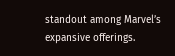standout among Marvel’s expansive offerings.